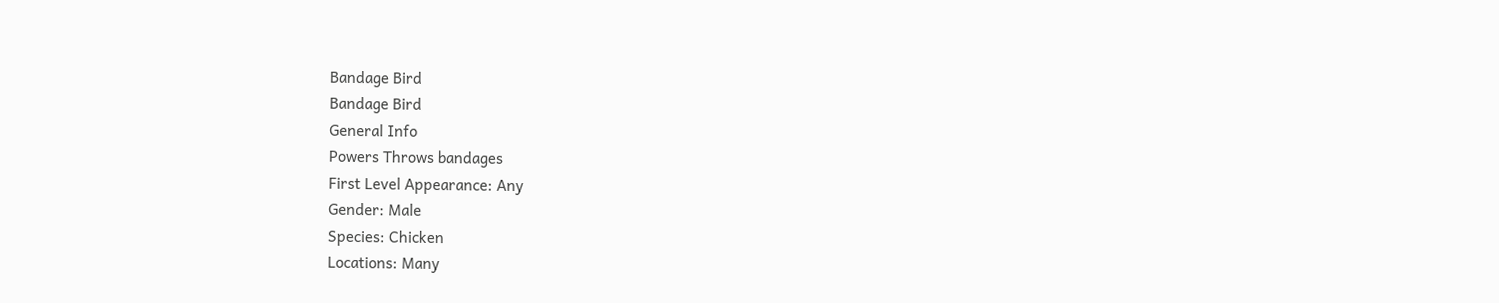Bandage Bird
Bandage Bird
General Info
Powers Throws bandages
First Level Appearance: Any
Gender: Male
Species: Chicken
Locations: Many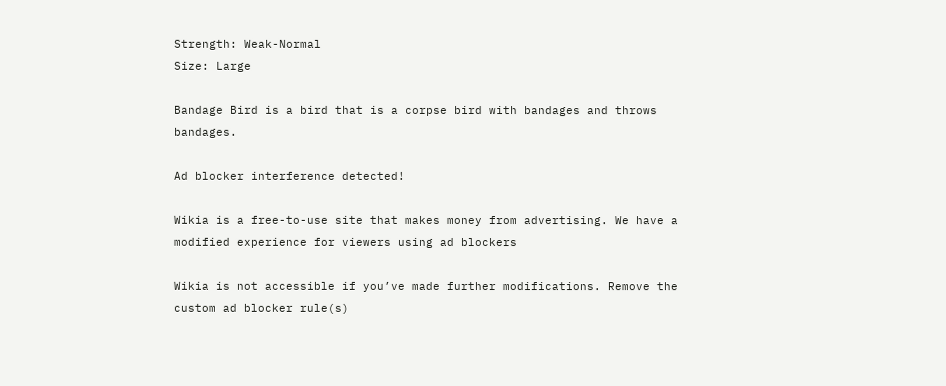Strength: Weak-Normal
Size: Large

Bandage Bird is a bird that is a corpse bird with bandages and throws bandages.

Ad blocker interference detected!

Wikia is a free-to-use site that makes money from advertising. We have a modified experience for viewers using ad blockers

Wikia is not accessible if you’ve made further modifications. Remove the custom ad blocker rule(s)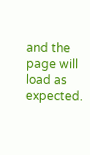and the page will load as expected.